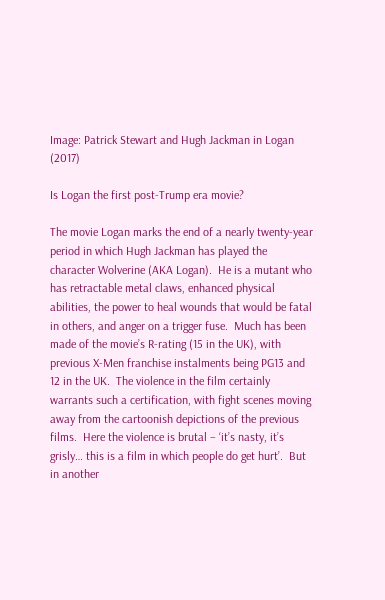Image: Patrick Stewart and Hugh Jackman in Logan (2017)

Is Logan the first post-Trump era movie?

The movie Logan marks the end of a nearly twenty-year period in which Hugh Jackman has played the character Wolverine (AKA Logan).  He is a mutant who has retractable metal claws, enhanced physical abilities, the power to heal wounds that would be fatal in others, and anger on a trigger fuse.  Much has been made of the movie’s R-rating (15 in the UK), with previous X-Men franchise instalments being PG13 and 12 in the UK.  The violence in the film certainly warrants such a certification, with fight scenes moving away from the cartoonish depictions of the previous films.  Here the violence is brutal – ‘it’s nasty, it’s grisly… this is a film in which people do get hurt’.  But in another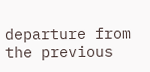departure from the previous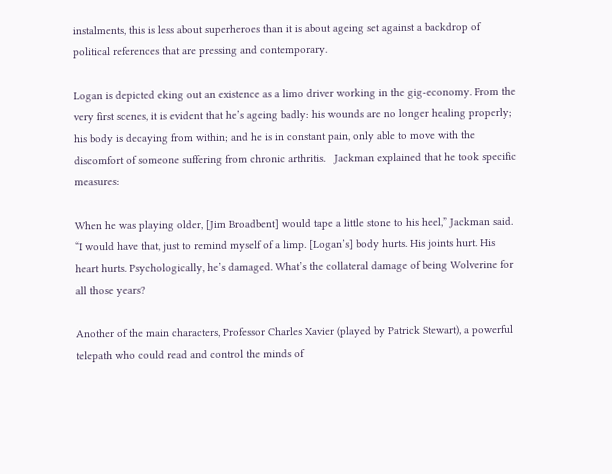instalments, this is less about superheroes than it is about ageing set against a backdrop of political references that are pressing and contemporary.

Logan is depicted eking out an existence as a limo driver working in the gig-economy. From the very first scenes, it is evident that he’s ageing badly: his wounds are no longer healing properly; his body is decaying from within; and he is in constant pain, only able to move with the discomfort of someone suffering from chronic arthritis.   Jackman explained that he took specific measures:

When he was playing older, [Jim Broadbent] would tape a little stone to his heel,” Jackman said. “I would have that, just to remind myself of a limp. [Logan’s] body hurts. His joints hurt. His heart hurts. Psychologically, he’s damaged. What’s the collateral damage of being Wolverine for all those years?

Another of the main characters, Professor Charles Xavier (played by Patrick Stewart), a powerful telepath who could read and control the minds of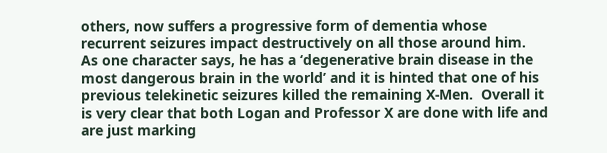others, now suffers a progressive form of dementia whose recurrent seizures impact destructively on all those around him.  As one character says, he has a ‘degenerative brain disease in the most dangerous brain in the world’ and it is hinted that one of his previous telekinetic seizures killed the remaining X-Men.  Overall it is very clear that both Logan and Professor X are done with life and are just marking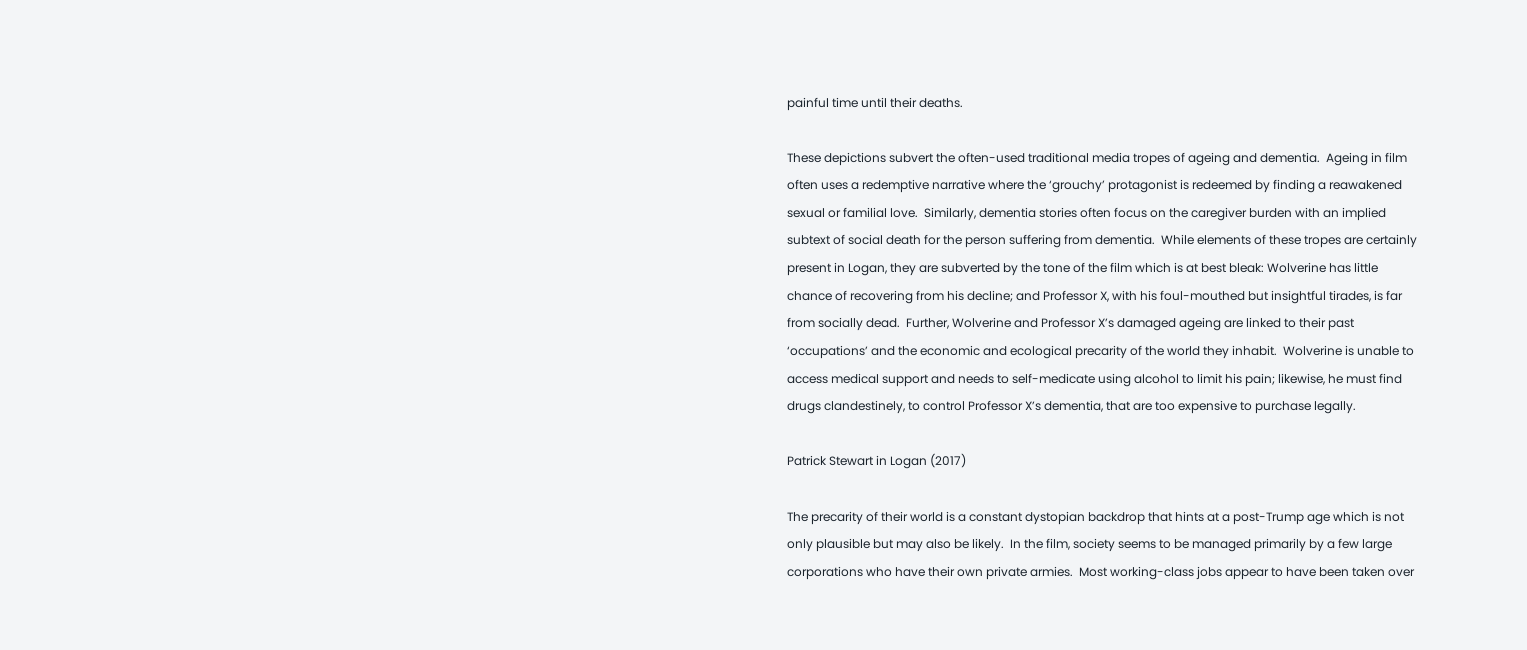painful time until their deaths.

These depictions subvert the often-used traditional media tropes of ageing and dementia.  Ageing in film often uses a redemptive narrative where the ‘grouchy’ protagonist is redeemed by finding a reawakened sexual or familial love.  Similarly, dementia stories often focus on the caregiver burden with an implied subtext of social death for the person suffering from dementia.  While elements of these tropes are certainly present in Logan, they are subverted by the tone of the film which is at best bleak: Wolverine has little chance of recovering from his decline; and Professor X, with his foul-mouthed but insightful tirades, is far from socially dead.  Further, Wolverine and Professor X’s damaged ageing are linked to their past ‘occupations’ and the economic and ecological precarity of the world they inhabit.  Wolverine is unable to access medical support and needs to self-medicate using alcohol to limit his pain; likewise, he must find drugs clandestinely, to control Professor X’s dementia, that are too expensive to purchase legally.

Patrick Stewart in Logan (2017)

The precarity of their world is a constant dystopian backdrop that hints at a post-Trump age which is not only plausible but may also be likely.  In the film, society seems to be managed primarily by a few large corporations who have their own private armies.  Most working-class jobs appear to have been taken over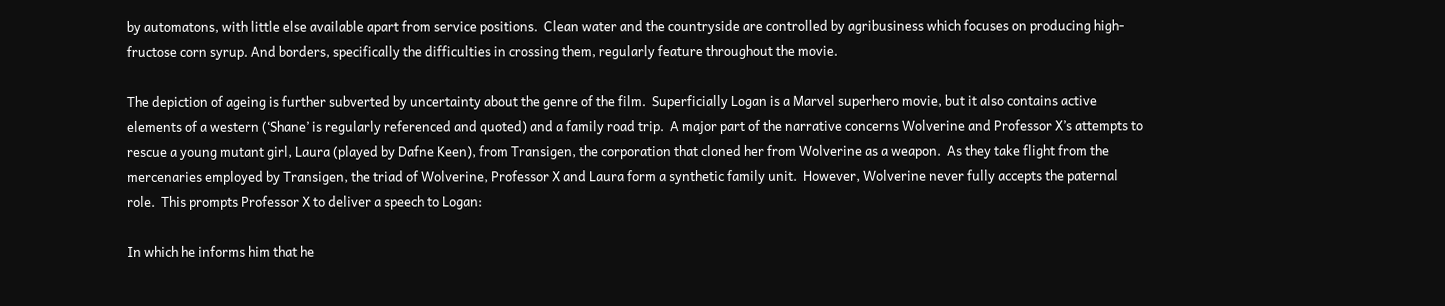by automatons, with little else available apart from service positions.  Clean water and the countryside are controlled by agribusiness which focuses on producing high-fructose corn syrup. And borders, specifically the difficulties in crossing them, regularly feature throughout the movie.

The depiction of ageing is further subverted by uncertainty about the genre of the film.  Superficially Logan is a Marvel superhero movie, but it also contains active elements of a western (‘Shane’ is regularly referenced and quoted) and a family road trip.  A major part of the narrative concerns Wolverine and Professor X’s attempts to rescue a young mutant girl, Laura (played by Dafne Keen), from Transigen, the corporation that cloned her from Wolverine as a weapon.  As they take flight from the mercenaries employed by Transigen, the triad of Wolverine, Professor X and Laura form a synthetic family unit.  However, Wolverine never fully accepts the paternal role.  This prompts Professor X to deliver a speech to Logan:

In which he informs him that he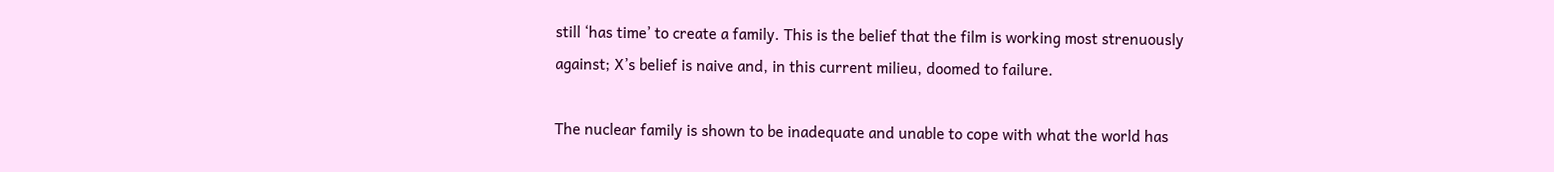still ‘has time’ to create a family. This is the belief that the film is working most strenuously against; X’s belief is naive and, in this current milieu, doomed to failure.

The nuclear family is shown to be inadequate and unable to cope with what the world has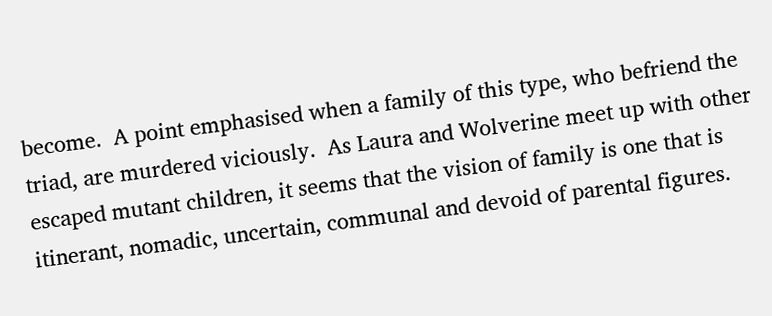become.  A point emphasised when a family of this type, who befriend the triad, are murdered viciously.  As Laura and Wolverine meet up with other escaped mutant children, it seems that the vision of family is one that is itinerant, nomadic, uncertain, communal and devoid of parental figures.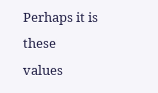Perhaps it is these values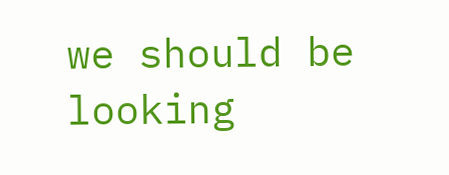we should be looking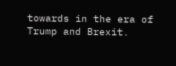towards in the era of Trump and Brexit.